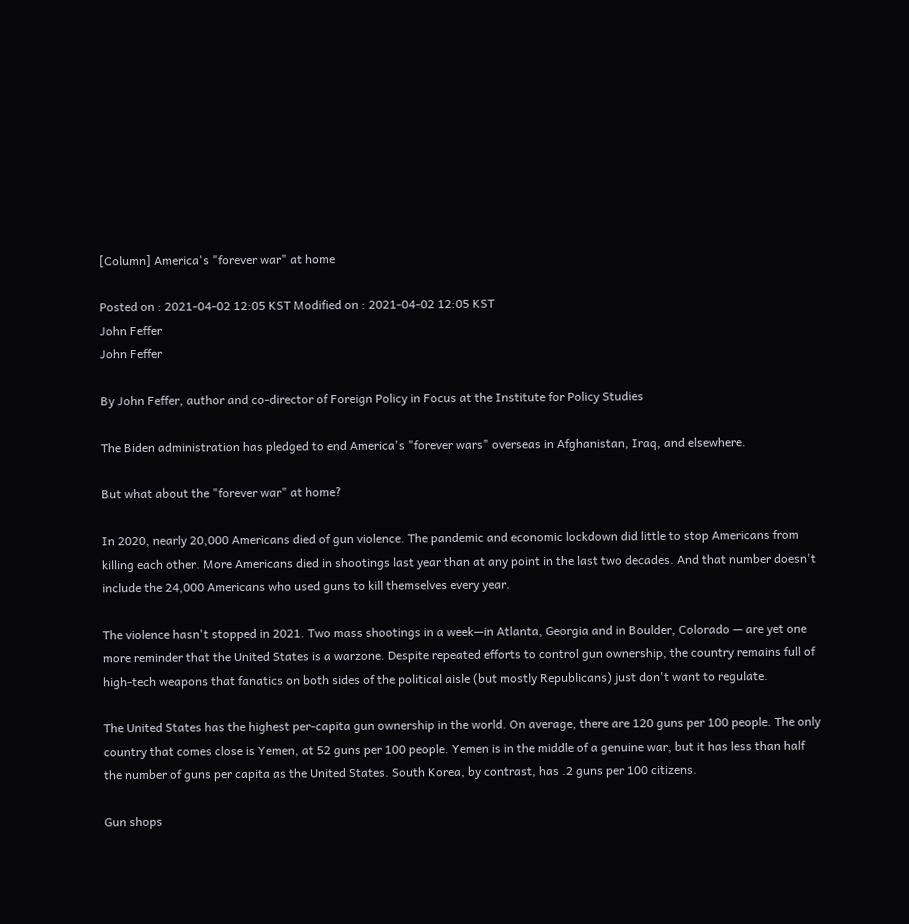[Column] America's "forever war" at home

Posted on : 2021-04-02 12:05 KST Modified on : 2021-04-02 12:05 KST
John Feffer
John Feffer

By John Feffer, author and co-director of Foreign Policy in Focus at the Institute for Policy Studies

The Biden administration has pledged to end America's "forever wars" overseas in Afghanistan, Iraq, and elsewhere.

But what about the "forever war" at home?

In 2020, nearly 20,000 Americans died of gun violence. The pandemic and economic lockdown did little to stop Americans from killing each other. More Americans died in shootings last year than at any point in the last two decades. And that number doesn't include the 24,000 Americans who used guns to kill themselves every year.

The violence hasn't stopped in 2021. Two mass shootings in a week—in Atlanta, Georgia and in Boulder, Colorado — are yet one more reminder that the United States is a warzone. Despite repeated efforts to control gun ownership, the country remains full of high-tech weapons that fanatics on both sides of the political aisle (but mostly Republicans) just don't want to regulate.

The United States has the highest per-capita gun ownership in the world. On average, there are 120 guns per 100 people. The only country that comes close is Yemen, at 52 guns per 100 people. Yemen is in the middle of a genuine war, but it has less than half the number of guns per capita as the United States. South Korea, by contrast, has .2 guns per 100 citizens.

Gun shops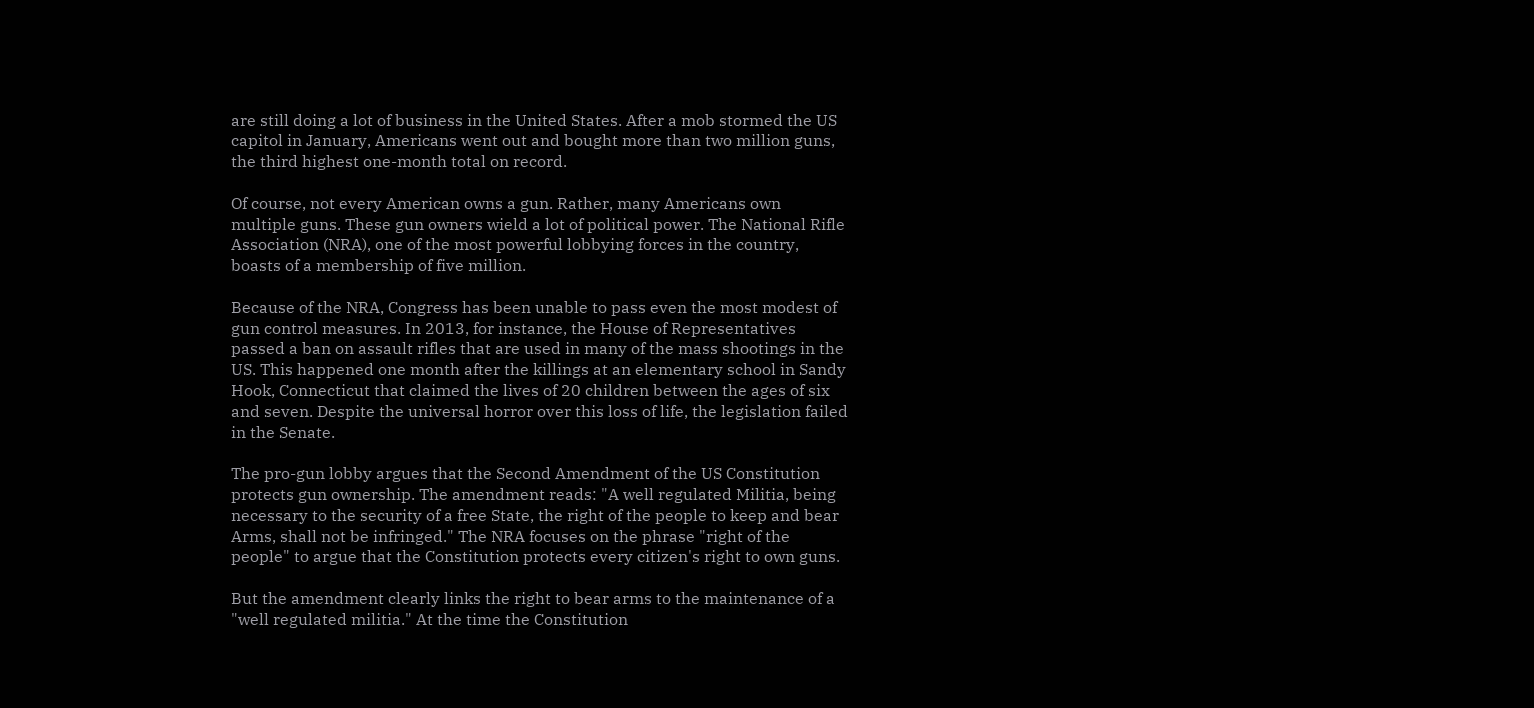are still doing a lot of business in the United States. After a mob stormed the US capitol in January, Americans went out and bought more than two million guns, the third highest one-month total on record.

Of course, not every American owns a gun. Rather, many Americans own multiple guns. These gun owners wield a lot of political power. The National Rifle Association (NRA), one of the most powerful lobbying forces in the country, boasts of a membership of five million.

Because of the NRA, Congress has been unable to pass even the most modest of gun control measures. In 2013, for instance, the House of Representatives passed a ban on assault rifles that are used in many of the mass shootings in the US. This happened one month after the killings at an elementary school in Sandy Hook, Connecticut that claimed the lives of 20 children between the ages of six and seven. Despite the universal horror over this loss of life, the legislation failed in the Senate.

The pro-gun lobby argues that the Second Amendment of the US Constitution protects gun ownership. The amendment reads: "A well regulated Militia, being necessary to the security of a free State, the right of the people to keep and bear Arms, shall not be infringed." The NRA focuses on the phrase "right of the people" to argue that the Constitution protects every citizen's right to own guns.

But the amendment clearly links the right to bear arms to the maintenance of a "well regulated militia." At the time the Constitution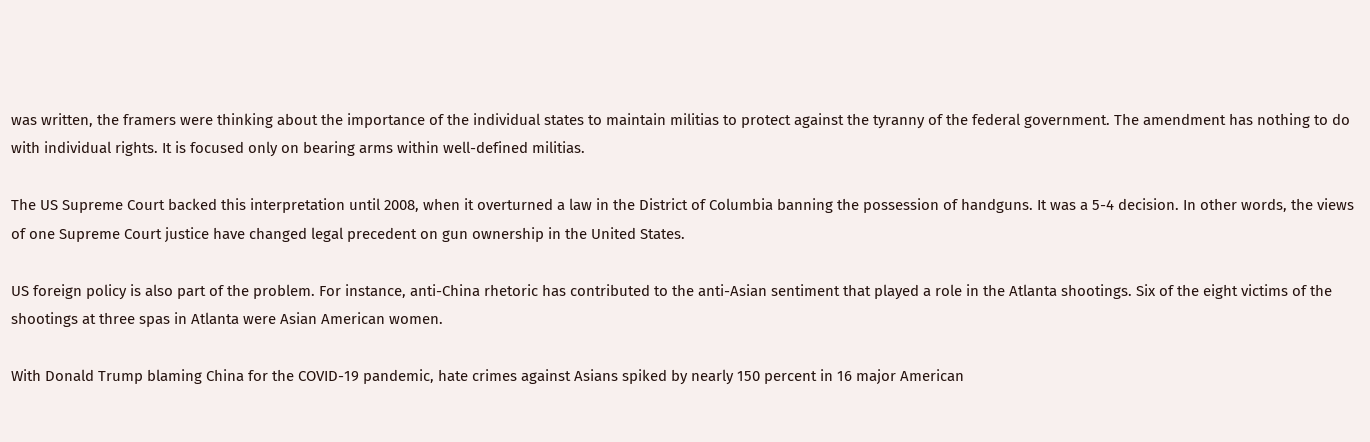was written, the framers were thinking about the importance of the individual states to maintain militias to protect against the tyranny of the federal government. The amendment has nothing to do with individual rights. It is focused only on bearing arms within well-defined militias.

The US Supreme Court backed this interpretation until 2008, when it overturned a law in the District of Columbia banning the possession of handguns. It was a 5-4 decision. In other words, the views of one Supreme Court justice have changed legal precedent on gun ownership in the United States.

US foreign policy is also part of the problem. For instance, anti-China rhetoric has contributed to the anti-Asian sentiment that played a role in the Atlanta shootings. Six of the eight victims of the shootings at three spas in Atlanta were Asian American women.

With Donald Trump blaming China for the COVID-19 pandemic, hate crimes against Asians spiked by nearly 150 percent in 16 major American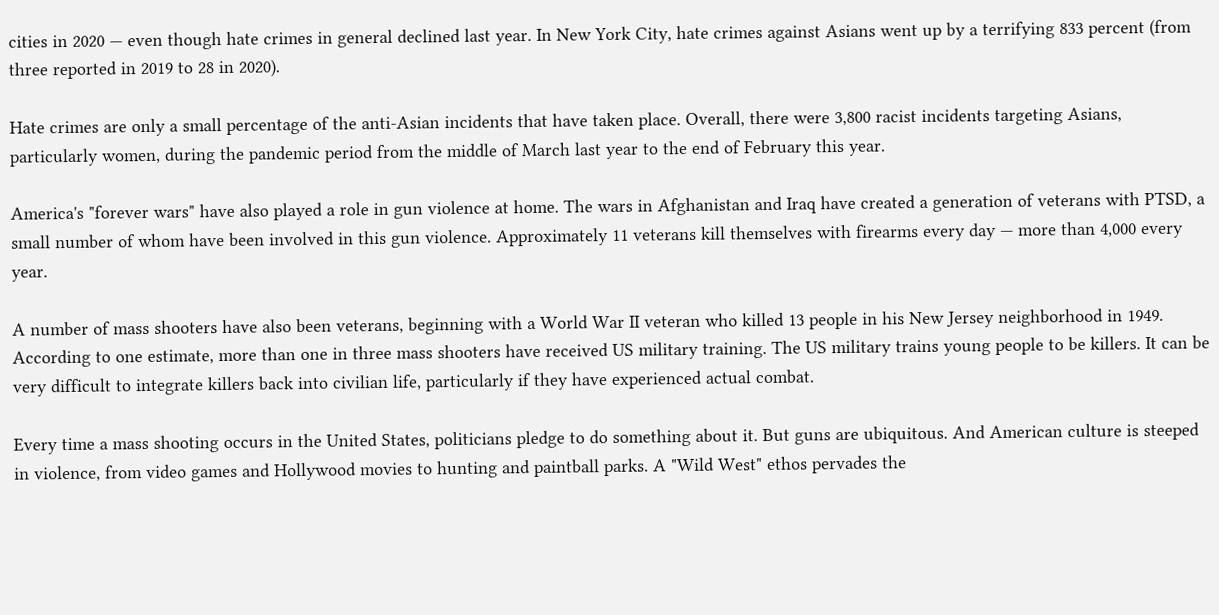cities in 2020 — even though hate crimes in general declined last year. In New York City, hate crimes against Asians went up by a terrifying 833 percent (from three reported in 2019 to 28 in 2020).

Hate crimes are only a small percentage of the anti-Asian incidents that have taken place. Overall, there were 3,800 racist incidents targeting Asians, particularly women, during the pandemic period from the middle of March last year to the end of February this year.

America's "forever wars" have also played a role in gun violence at home. The wars in Afghanistan and Iraq have created a generation of veterans with PTSD, a small number of whom have been involved in this gun violence. Approximately 11 veterans kill themselves with firearms every day — more than 4,000 every year.

A number of mass shooters have also been veterans, beginning with a World War II veteran who killed 13 people in his New Jersey neighborhood in 1949. According to one estimate, more than one in three mass shooters have received US military training. The US military trains young people to be killers. It can be very difficult to integrate killers back into civilian life, particularly if they have experienced actual combat.

Every time a mass shooting occurs in the United States, politicians pledge to do something about it. But guns are ubiquitous. And American culture is steeped in violence, from video games and Hollywood movies to hunting and paintball parks. A "Wild West" ethos pervades the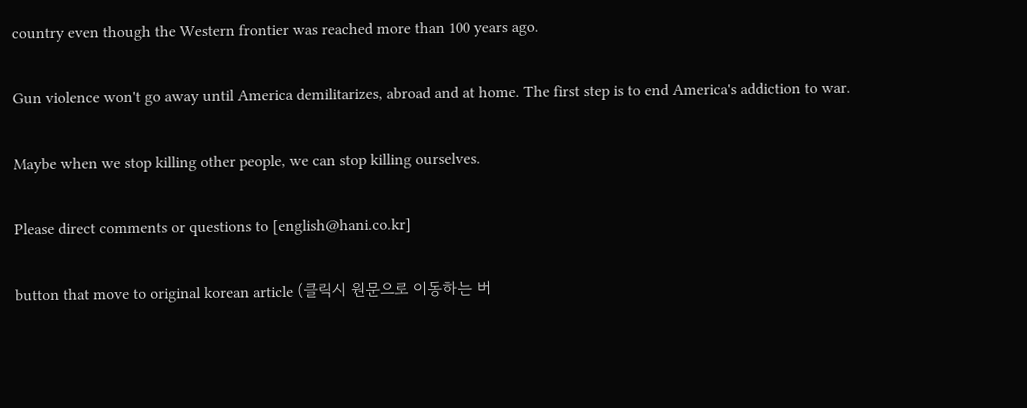country even though the Western frontier was reached more than 100 years ago.

Gun violence won't go away until America demilitarizes, abroad and at home. The first step is to end America's addiction to war.

Maybe when we stop killing other people, we can stop killing ourselves.

Please direct comments or questions to [english@hani.co.kr]

button that move to original korean article (클릭시 원문으로 이동하는 버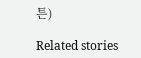튼)

Related stories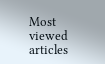Most viewed articles